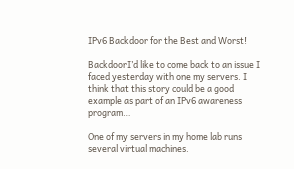IPv6 Backdoor for the Best and Worst!

BackdoorI’d like to come back to an issue I faced yesterday with one my servers. I think that this story could be a good example as part of an IPv6 awareness program…

One of my servers in my home lab runs several virtual machines.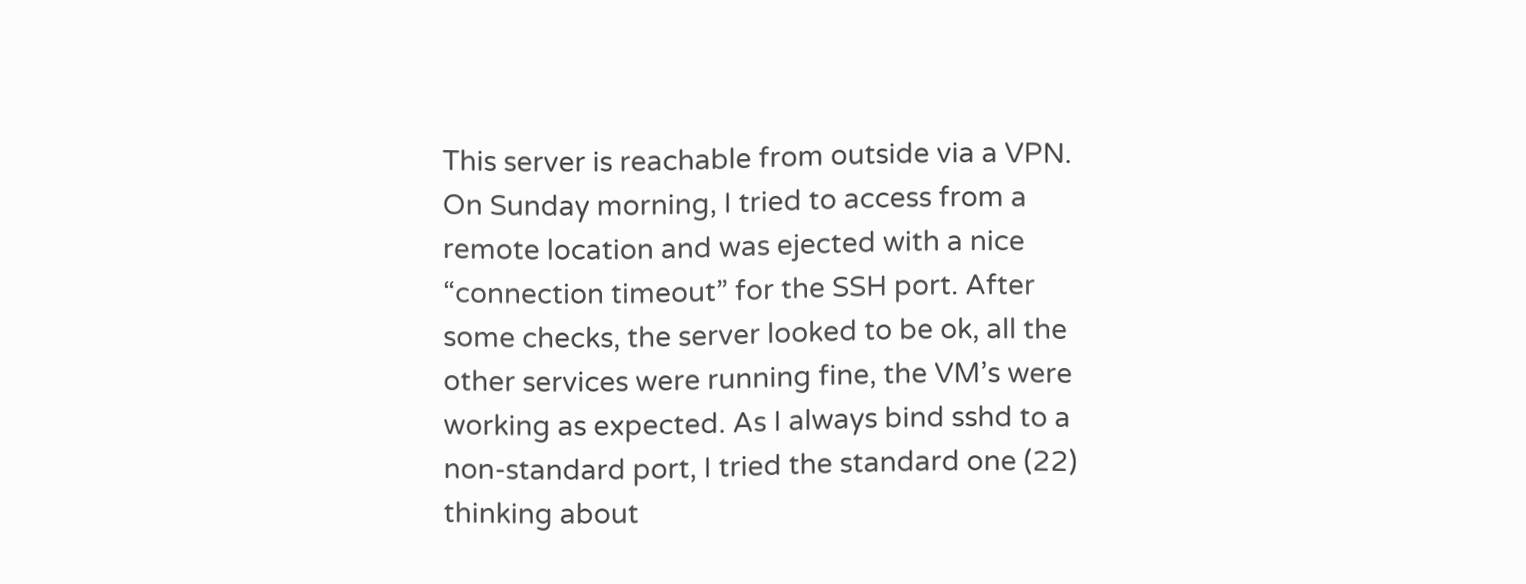This server is reachable from outside via a VPN. On Sunday morning, I tried to access from a remote location and was ejected with a nice “connection timeout” for the SSH port. After some checks, the server looked to be ok, all the other services were running fine, the VM’s were working as expected. As I always bind sshd to a non-standard port, I tried the standard one (22) thinking about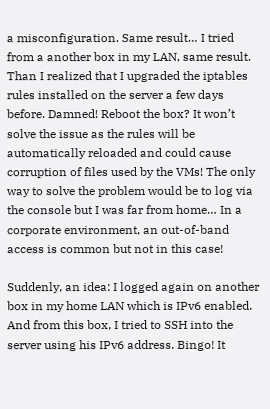a misconfiguration. Same result… I tried from a another box in my LAN, same result. Than I realized that I upgraded the iptables rules installed on the server a few days before. Damned! Reboot the box? It won’t solve the issue as the rules will be automatically reloaded and could cause corruption of files used by the VMs! The only way to solve the problem would be to log via the console but I was far from home… In a corporate environment, an out-of-band access is common but not in this case!

Suddenly, an idea: I logged again on another box in my home LAN which is IPv6 enabled. And from this box, I tried to SSH into the server using his IPv6 address. Bingo! It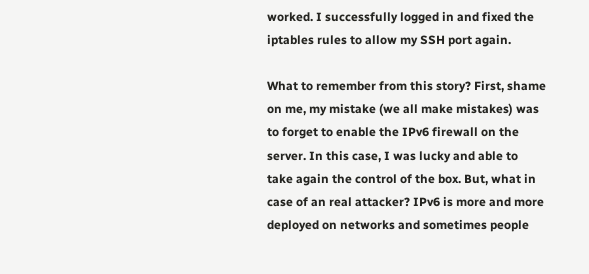worked. I successfully logged in and fixed the iptables rules to allow my SSH port again.

What to remember from this story? First, shame on me, my mistake (we all make mistakes) was to forget to enable the IPv6 firewall on the server. In this case, I was lucky and able to take again the control of the box. But, what in case of an real attacker? IPv6 is more and more deployed on networks and sometimes people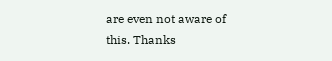are even not aware of this. Thanks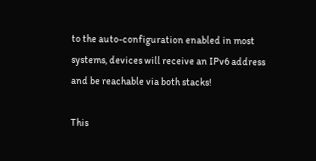to the auto-configuration enabled in most systems, devices will receive an IPv6 address and be reachable via both stacks!

This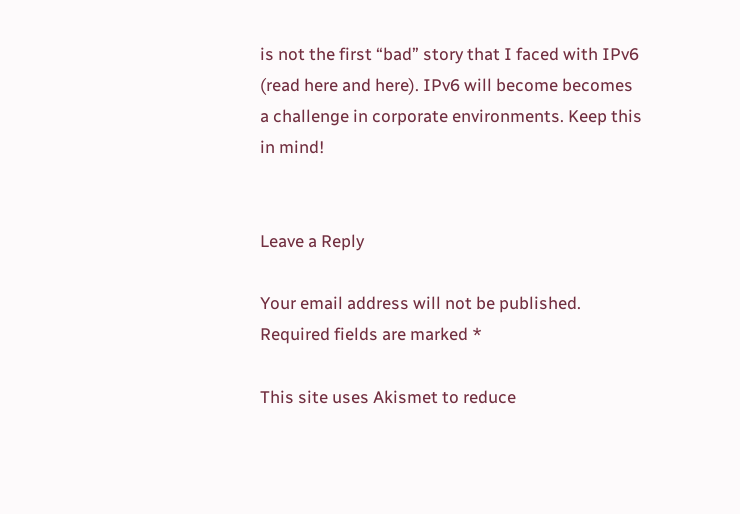is not the first “bad” story that I faced with IPv6 (read here and here). IPv6 will become becomes a challenge in corporate environments. Keep this in mind!


Leave a Reply

Your email address will not be published. Required fields are marked *

This site uses Akismet to reduce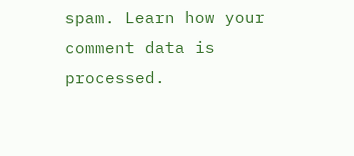spam. Learn how your comment data is processed.